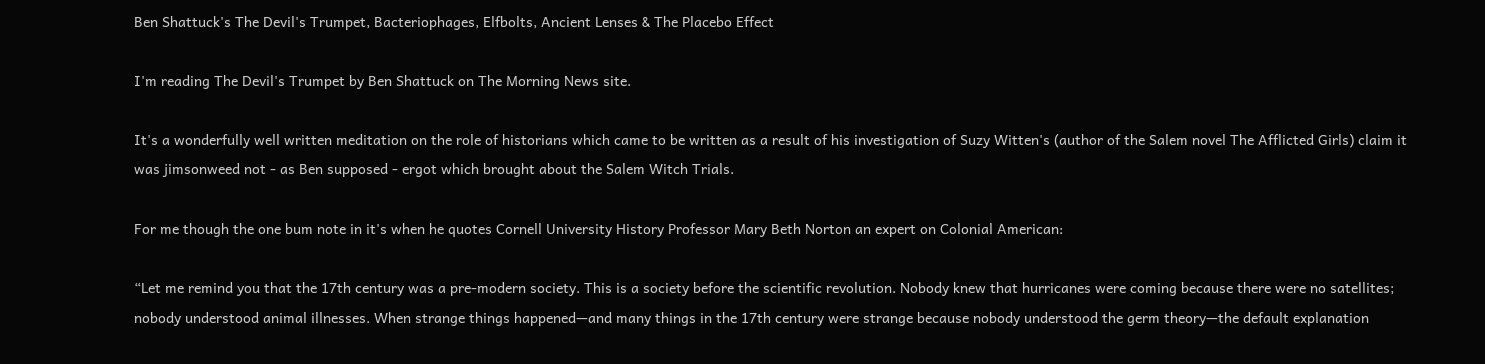Ben Shattuck's The Devil's Trumpet, Bacteriophages, Elfbolts, Ancient Lenses & The Placebo Effect

I'm reading The Devil's Trumpet by Ben Shattuck on The Morning News site.

It's a wonderfully well written meditation on the role of historians which came to be written as a result of his investigation of Suzy Witten's (author of the Salem novel The Afflicted Girls) claim it was jimsonweed not - as Ben supposed - ergot which brought about the Salem Witch Trials.

For me though the one bum note in it's when he quotes Cornell University History Professor Mary Beth Norton an expert on Colonial American:

“Let me remind you that the 17th century was a pre-modern society. This is a society before the scientific revolution. Nobody knew that hurricanes were coming because there were no satellites; nobody understood animal illnesses. When strange things happened—and many things in the 17th century were strange because nobody understood the germ theory—the default explanation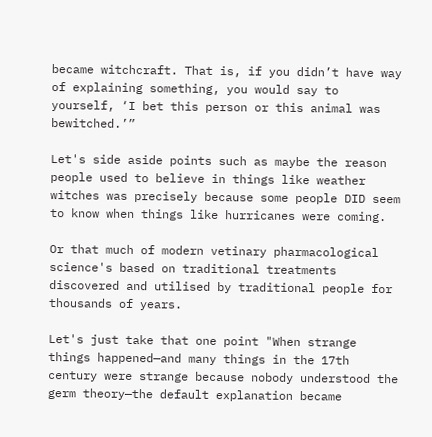became witchcraft. That is, if you didn’t have way of explaining something, you would say to yourself, ‘I bet this person or this animal was bewitched.’”

Let's side aside points such as maybe the reason people used to believe in things like weather witches was precisely because some people DID seem to know when things like hurricanes were coming.

Or that much of modern vetinary pharmacological science's based on traditional treatments discovered and utilised by traditional people for thousands of years.

Let's just take that one point "When strange things happened—and many things in the 17th century were strange because nobody understood the germ theory—the default explanation became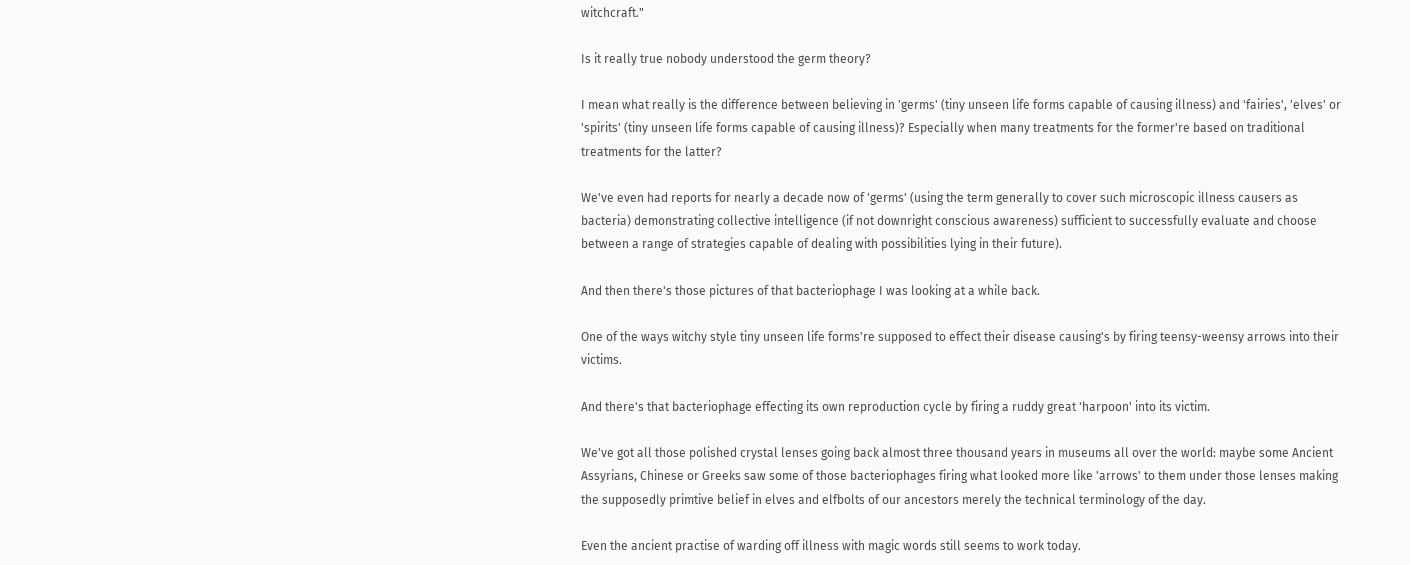witchcraft."

Is it really true nobody understood the germ theory?

I mean what really is the difference between believing in 'germs' (tiny unseen life forms capable of causing illness) and 'fairies', 'elves' or 'spirits' (tiny unseen life forms capable of causing illness)? Especially when many treatments for the former're based on traditional treatments for the latter?

We've even had reports for nearly a decade now of 'germs' (using the term generally to cover such microscopic illness causers as bacteria) demonstrating collective intelligence (if not downright conscious awareness) sufficient to successfully evaluate and choose between a range of strategies capable of dealing with possibilities lying in their future).

And then there's those pictures of that bacteriophage I was looking at a while back.

One of the ways witchy style tiny unseen life forms're supposed to effect their disease causing's by firing teensy-weensy arrows into their victims.

And there's that bacteriophage effecting its own reproduction cycle by firing a ruddy great 'harpoon' into its victim.

We've got all those polished crystal lenses going back almost three thousand years in museums all over the world: maybe some Ancient Assyrians, Chinese or Greeks saw some of those bacteriophages firing what looked more like 'arrows' to them under those lenses making the supposedly primtive belief in elves and elfbolts of our ancestors merely the technical terminology of the day.

Even the ancient practise of warding off illness with magic words still seems to work today.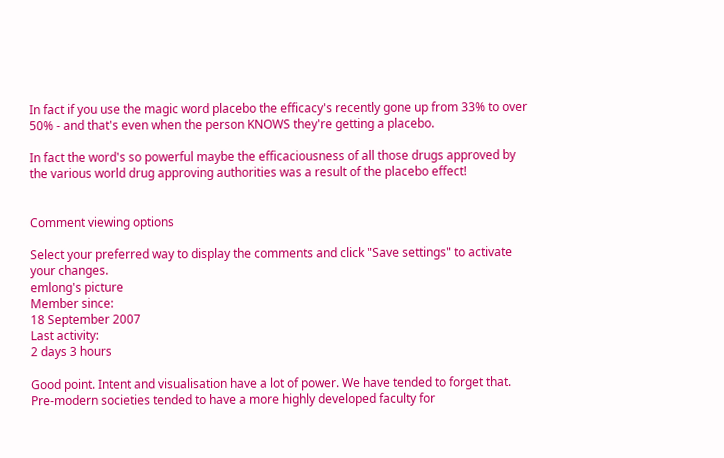In fact if you use the magic word placebo the efficacy's recently gone up from 33% to over 50% - and that's even when the person KNOWS they're getting a placebo.

In fact the word's so powerful maybe the efficaciousness of all those drugs approved by the various world drug approving authorities was a result of the placebo effect!


Comment viewing options

Select your preferred way to display the comments and click "Save settings" to activate your changes.
emlong's picture
Member since:
18 September 2007
Last activity:
2 days 3 hours

Good point. Intent and visualisation have a lot of power. We have tended to forget that. Pre-modern societies tended to have a more highly developed faculty for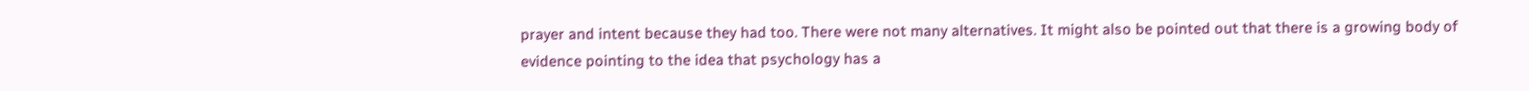prayer and intent because they had too. There were not many alternatives. It might also be pointed out that there is a growing body of evidence pointing to the idea that psychology has a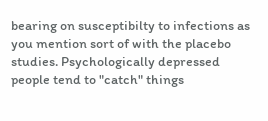bearing on susceptibilty to infections as you mention sort of with the placebo studies. Psychologically depressed people tend to "catch" things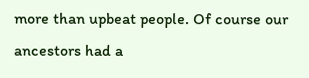more than upbeat people. Of course our ancestors had a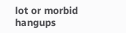lot or morbid hangups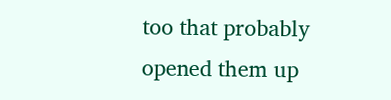too that probably opened them up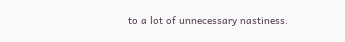to a lot of unnecessary nastiness.